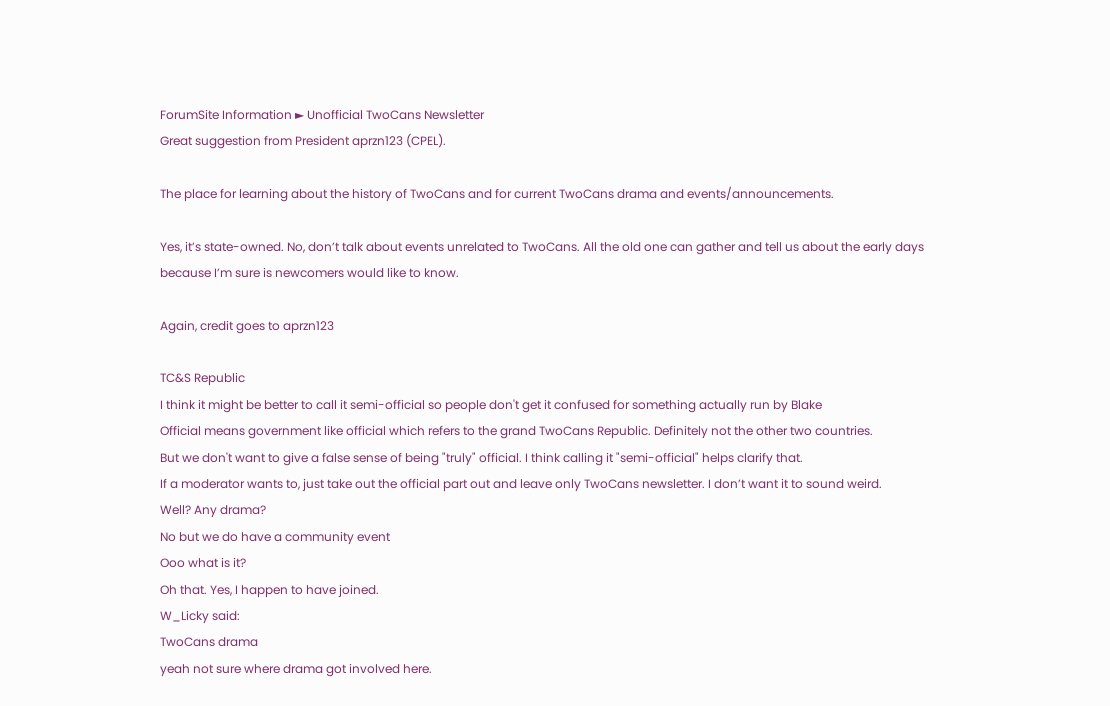ForumSite Information ► Unofficial TwoCans Newsletter
Great suggestion from President aprzn123 (CPEL).

The place for learning about the history of TwoCans and for current TwoCans drama and events/announcements.

Yes, it’s state-owned. No, don’t talk about events unrelated to TwoCans. All the old one can gather and tell us about the early days because I’m sure is newcomers would like to know.

Again, credit goes to aprzn123

TC&S Republic
I think it might be better to call it semi-official so people don't get it confused for something actually run by Blake
Official means government like official which refers to the grand TwoCans Republic. Definitely not the other two countries.
But we don't want to give a false sense of being "truly" official. I think calling it "semi-official" helps clarify that.
If a moderator wants to, just take out the official part out and leave only TwoCans newsletter. I don’t want it to sound weird.
Well? Any drama?
No but we do have a community event
Ooo what is it?
Oh that. Yes, I happen to have joined.
W_Licky said:
TwoCans drama
yeah not sure where drama got involved here.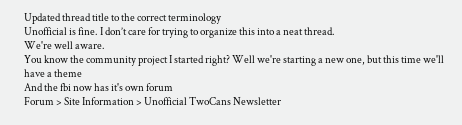Updated thread title to the correct terminology
Unofficial is fine. I don’t care for trying to organize this into a neat thread.
We're well aware.
You know the community project I started right? Well we're starting a new one, but this time we'll have a theme
And the fbi now has it's own forum
Forum > Site Information > Unofficial TwoCans Newsletter